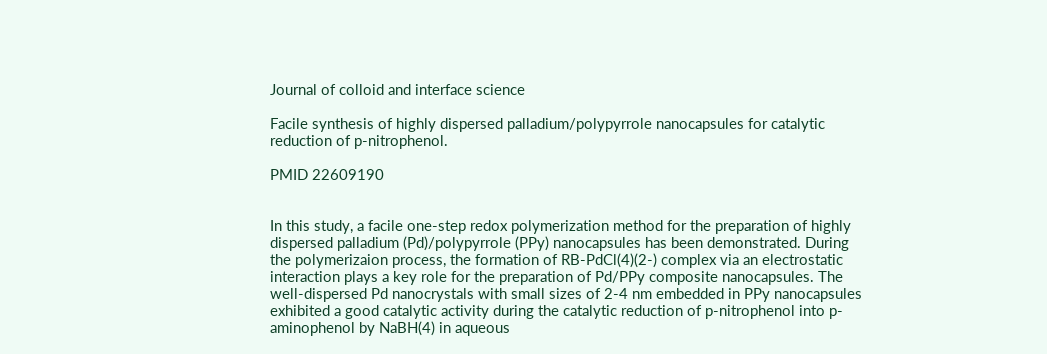Journal of colloid and interface science

Facile synthesis of highly dispersed palladium/polypyrrole nanocapsules for catalytic reduction of p-nitrophenol.

PMID 22609190


In this study, a facile one-step redox polymerization method for the preparation of highly dispersed palladium (Pd)/polypyrrole (PPy) nanocapsules has been demonstrated. During the polymerizaion process, the formation of RB-PdCl(4)(2-) complex via an electrostatic interaction plays a key role for the preparation of Pd/PPy composite nanocapsules. The well-dispersed Pd nanocrystals with small sizes of 2-4 nm embedded in PPy nanocapsules exhibited a good catalytic activity during the catalytic reduction of p-nitrophenol into p-aminophenol by NaBH(4) in aqueous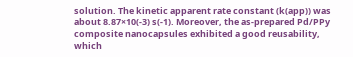solution. The kinetic apparent rate constant (k(app)) was about 8.87×10(-3) s(-1). Moreover, the as-prepared Pd/PPy composite nanocapsules exhibited a good reusability, which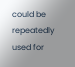could be repeatedly used for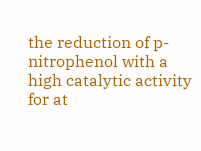the reduction of p-nitrophenol with a high catalytic activity for at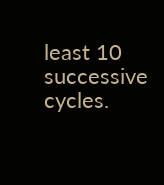least 10 successive cycles.